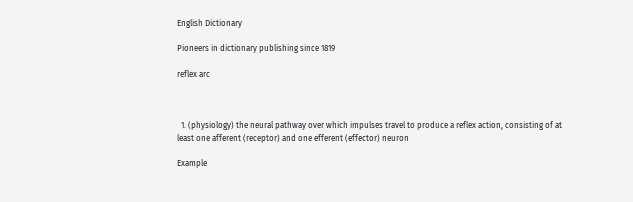English Dictionary

Pioneers in dictionary publishing since 1819

reflex arc



  1. (physiology) the neural pathway over which impulses travel to produce a reflex action, consisting of at least one afferent (receptor) and one efferent (effector) neuron

Example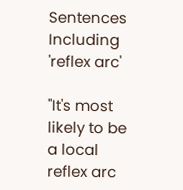Sentences Including 'reflex arc'

"It's most likely to be a local reflex arc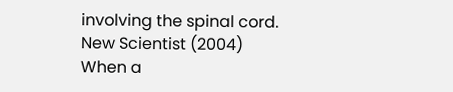involving the spinal cord.
New Scientist (2004)
When a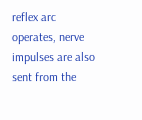reflex arc operates, nerve impulses are also sent from the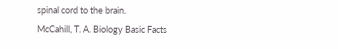spinal cord to the brain.
McCahill, T. A. Biology Basic Facts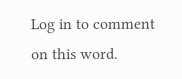Log in to comment on this word.